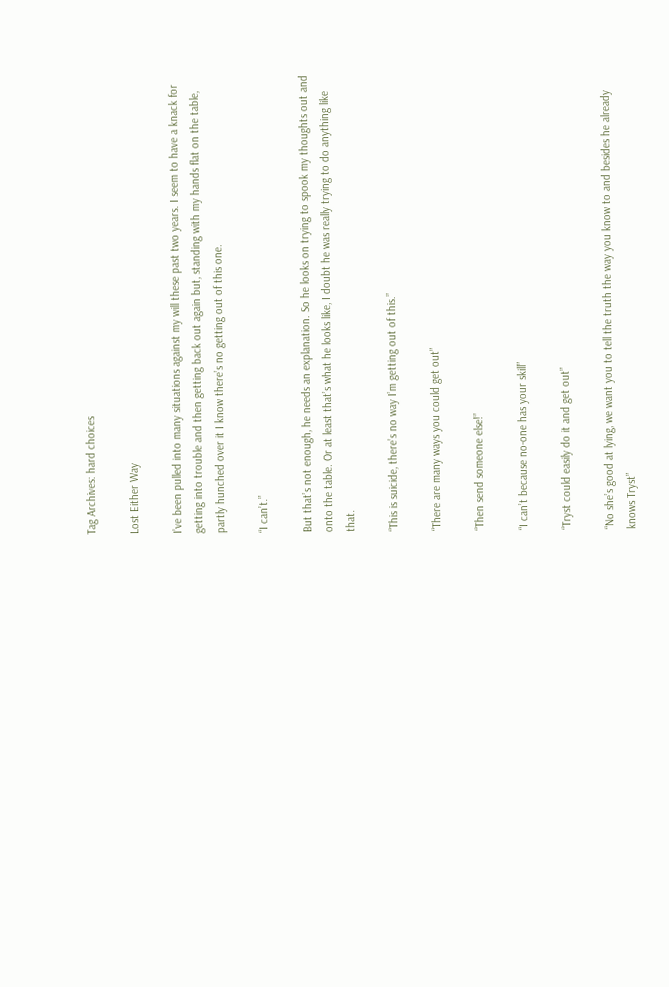Tag Archives: hard choices

Lost Either Way

I’ve been pulled into many situations against my will these past two years. I seem to have a knack for getting into trouble and then getting back out again but, standing with my hands flat on the table, partly hunched over it I know there’s no getting out of this one.

“I can’t.”

But that’s not enough, he needs an explanation. So he looks on trying to spook my thoughts out and onto the table. Or at least that’s what he looks like, I doubt he was really trying to do anything like that.

“This is suicide, there’s no way I’m getting out of this.”

“There are many ways you could get out”

“Then send someone else!”

“I can’t because no-one has your skill”

“Tryst could easily do it and get out”

“No she’s good at lying, we want you to tell the truth the way you know to and besides he already knows Tryst”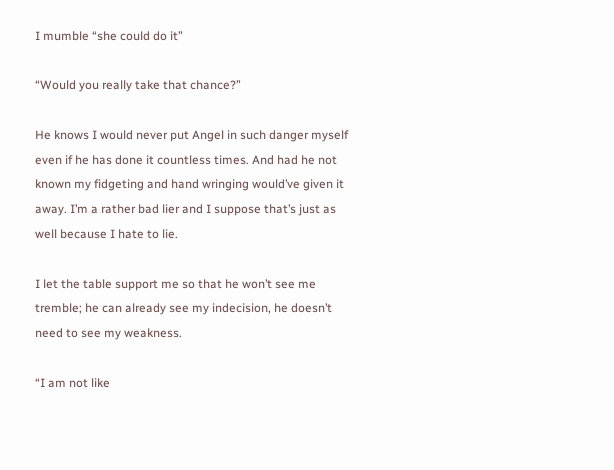I mumble “she could do it”

“Would you really take that chance?”

He knows I would never put Angel in such danger myself even if he has done it countless times. And had he not known my fidgeting and hand wringing would’ve given it away. I’m a rather bad lier and I suppose that’s just as well because I hate to lie.

I let the table support me so that he won’t see me tremble; he can already see my indecision, he doesn’t need to see my weakness.

“I am not like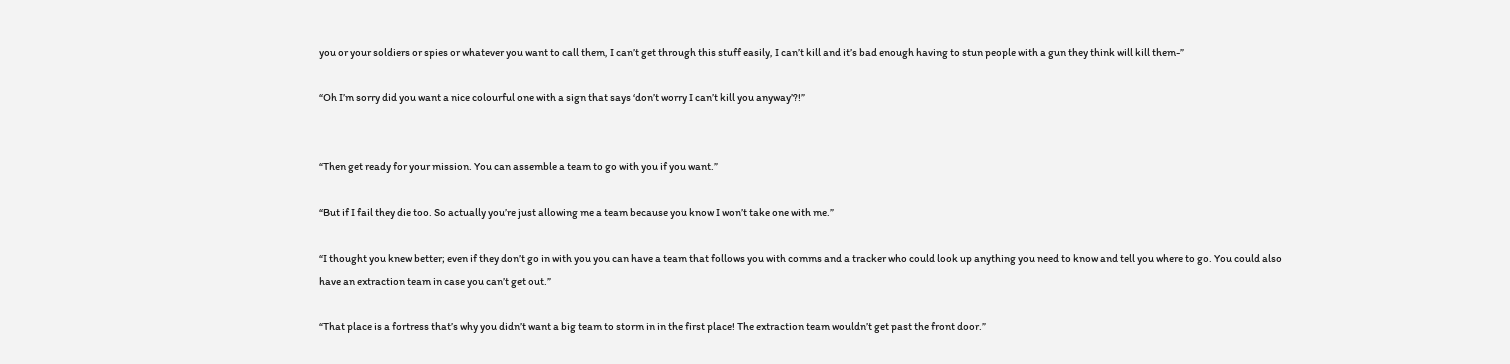you or your soldiers or spies or whatever you want to call them, I can’t get through this stuff easily, I can’t kill and it’s bad enough having to stun people with a gun they think will kill them-”

“Oh I’m sorry did you want a nice colourful one with a sign that says ‘don’t worry I can’t kill you anyway’?!”


“Then get ready for your mission. You can assemble a team to go with you if you want.”

“But if I fail they die too. So actually you’re just allowing me a team because you know I won’t take one with me.”

“I thought you knew better; even if they don’t go in with you you can have a team that follows you with comms and a tracker who could look up anything you need to know and tell you where to go. You could also have an extraction team in case you can’t get out.”

“That place is a fortress that’s why you didn’t want a big team to storm in in the first place! The extraction team wouldn’t get past the front door.”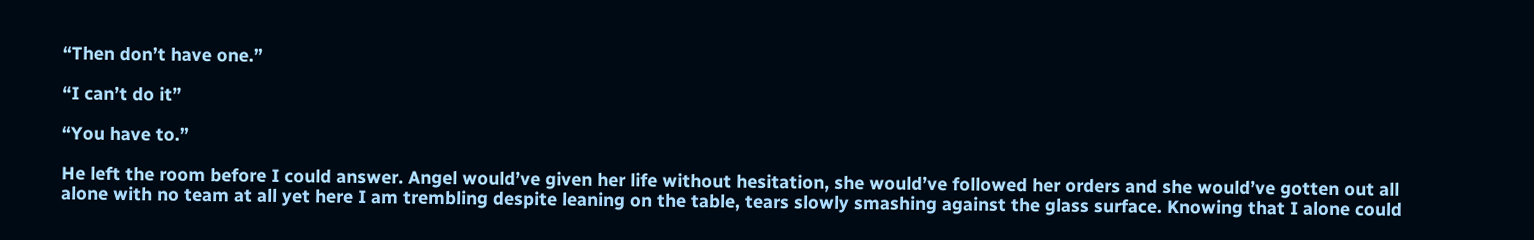“Then don’t have one.”

“I can’t do it”

“You have to.”

He left the room before I could answer. Angel would’ve given her life without hesitation, she would’ve followed her orders and she would’ve gotten out all alone with no team at all yet here I am trembling despite leaning on the table, tears slowly smashing against the glass surface. Knowing that I alone could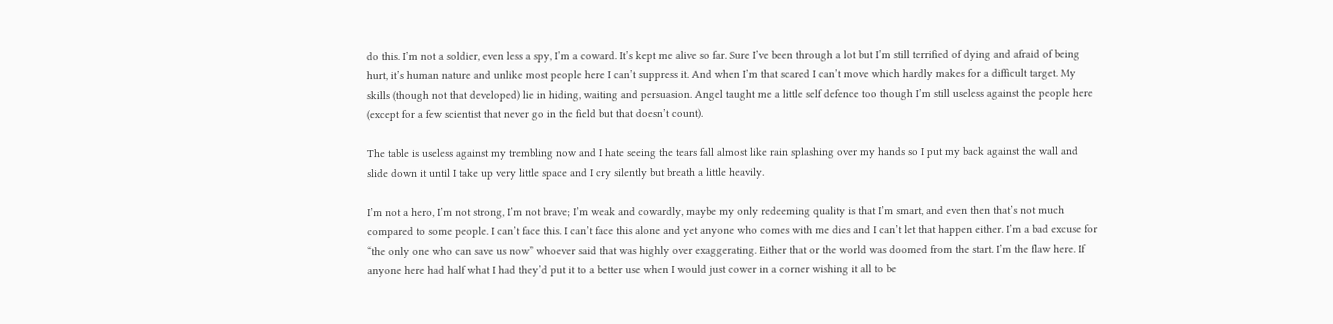do this. I’m not a soldier, even less a spy, I’m a coward. It’s kept me alive so far. Sure I’ve been through a lot but I’m still terrified of dying and afraid of being hurt, it’s human nature and unlike most people here I can’t suppress it. And when I’m that scared I can’t move which hardly makes for a difficult target. My skills (though not that developed) lie in hiding, waiting and persuasion. Angel taught me a little self defence too though I’m still useless against the people here (except for a few scientist that never go in the field but that doesn’t count).

The table is useless against my trembling now and I hate seeing the tears fall almost like rain splashing over my hands so I put my back against the wall and slide down it until I take up very little space and I cry silently but breath a little heavily.

I’m not a hero, I’m not strong, I’m not brave; I’m weak and cowardly, maybe my only redeeming quality is that I’m smart, and even then that’s not much compared to some people. I can’t face this. I can’t face this alone and yet anyone who comes with me dies and I can’t let that happen either. I’m a bad excuse for “the only one who can save us now” whoever said that was highly over exaggerating. Either that or the world was doomed from the start. I’m the flaw here. If anyone here had half what I had they’d put it to a better use when I would just cower in a corner wishing it all to be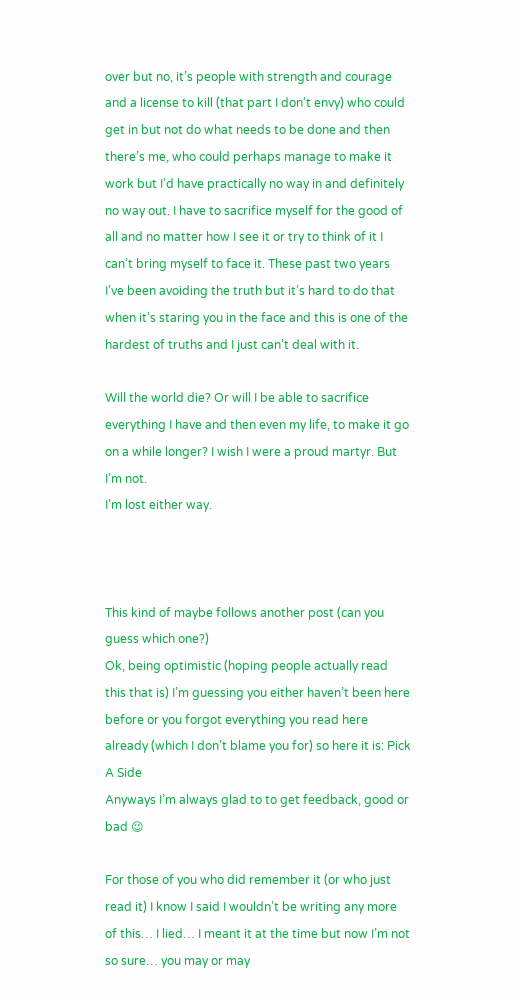over but no, it’s people with strength and courage and a license to kill (that part I don’t envy) who could get in but not do what needs to be done and then there’s me, who could perhaps manage to make it work but I’d have practically no way in and definitely no way out. I have to sacrifice myself for the good of all and no matter how I see it or try to think of it I can’t bring myself to face it. These past two years I’ve been avoiding the truth but it’s hard to do that when it’s staring you in the face and this is one of the hardest of truths and I just can’t deal with it.

Will the world die? Or will I be able to sacrifice everything I have and then even my life, to make it go on a while longer? I wish I were a proud martyr. But I’m not.
I’m lost either way.



This kind of maybe follows another post (can you guess which one?)
Ok, being optimistic (hoping people actually read this that is) I’m guessing you either haven’t been here before or you forgot everything you read here already (which I don’t blame you for) so here it is: Pick A Side
Anyways I’m always glad to to get feedback, good or bad 😉

For those of you who did remember it (or who just read it) I know I said I wouldn’t be writing any more of this… I lied… I meant it at the time but now I’m not so sure… you may or may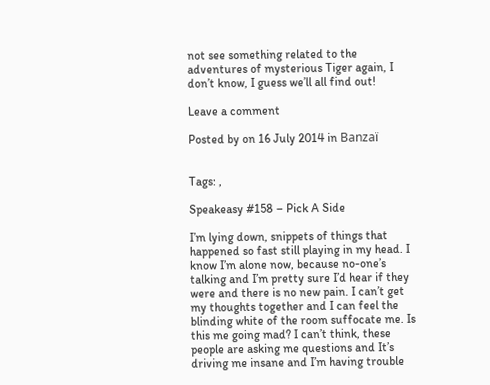not see something related to the adventures of mysterious Tiger again, I don’t know, I guess we’ll all find out!

Leave a comment

Posted by on 16 July 2014 in Banzaï


Tags: ,

Speakeasy #158 – Pick A Side

I’m lying down, snippets of things that happened so fast still playing in my head. I know I’m alone now, because no-one’s talking and I’m pretty sure I’d hear if they were and there is no new pain. I can’t get my thoughts together and I can feel the blinding white of the room suffocate me. Is this me going mad? I can’t think, these people are asking me questions and It’s driving me insane and I’m having trouble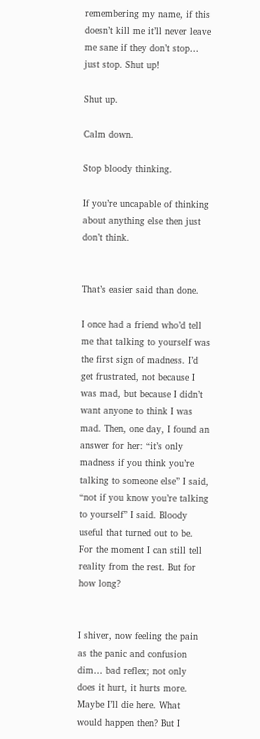remembering my name, if this doesn’t kill me it’ll never leave me sane if they don’t stop… just stop. Shut up!

Shut up.

Calm down.

Stop bloody thinking.

If you’re uncapable of thinking about anything else then just don’t think.


That’s easier said than done.

I once had a friend who’d tell me that talking to yourself was the first sign of madness. I’d get frustrated, not because I was mad, but because I didn’t want anyone to think I was mad. Then, one day, I found an answer for her: “it’s only madness if you think you’re talking to someone else” I said, “not if you know you’re talking to yourself” I said. Bloody useful that turned out to be. For the moment I can still tell reality from the rest. But for how long?


I shiver, now feeling the pain as the panic and confusion dim… bad reflex; not only does it hurt, it hurts more. Maybe I’ll die here. What would happen then? But I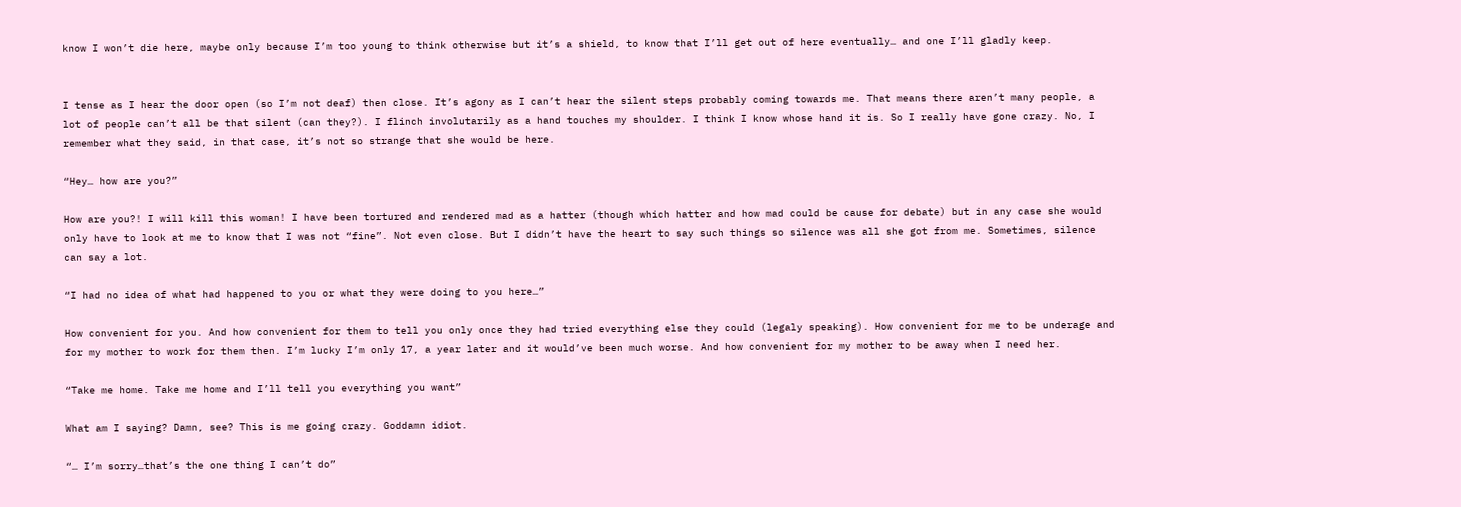know I won’t die here, maybe only because I’m too young to think otherwise but it’s a shield, to know that I’ll get out of here eventually… and one I’ll gladly keep.


I tense as I hear the door open (so I’m not deaf) then close. It’s agony as I can’t hear the silent steps probably coming towards me. That means there aren’t many people, a lot of people can’t all be that silent (can they?). I flinch involutarily as a hand touches my shoulder. I think I know whose hand it is. So I really have gone crazy. No, I remember what they said, in that case, it’s not so strange that she would be here.

“Hey… how are you?”

How are you?! I will kill this woman! I have been tortured and rendered mad as a hatter (though which hatter and how mad could be cause for debate) but in any case she would only have to look at me to know that I was not “fine”. Not even close. But I didn’t have the heart to say such things so silence was all she got from me. Sometimes, silence can say a lot.

“I had no idea of what had happened to you or what they were doing to you here…”

How convenient for you. And how convenient for them to tell you only once they had tried everything else they could (legaly speaking). How convenient for me to be underage and for my mother to work for them then. I’m lucky I’m only 17, a year later and it would’ve been much worse. And how convenient for my mother to be away when I need her.

“Take me home. Take me home and I’ll tell you everything you want”

What am I saying? Damn, see? This is me going crazy. Goddamn idiot.

“… I’m sorry…that’s the one thing I can’t do”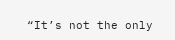“It’s not the only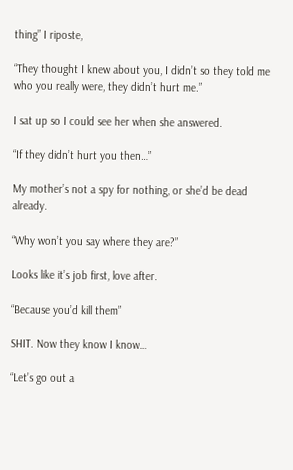thing” I riposte,

“They thought I knew about you, I didn’t so they told me who you really were, they didn’t hurt me.”

I sat up so I could see her when she answered.

“If they didn’t hurt you then…”

My mother’s not a spy for nothing, or she’d be dead already.

“Why won’t you say where they are?”

Looks like it’s job first, love after.

“Because you’d kill them”

SHIT. Now they know I know…

“Let’s go out a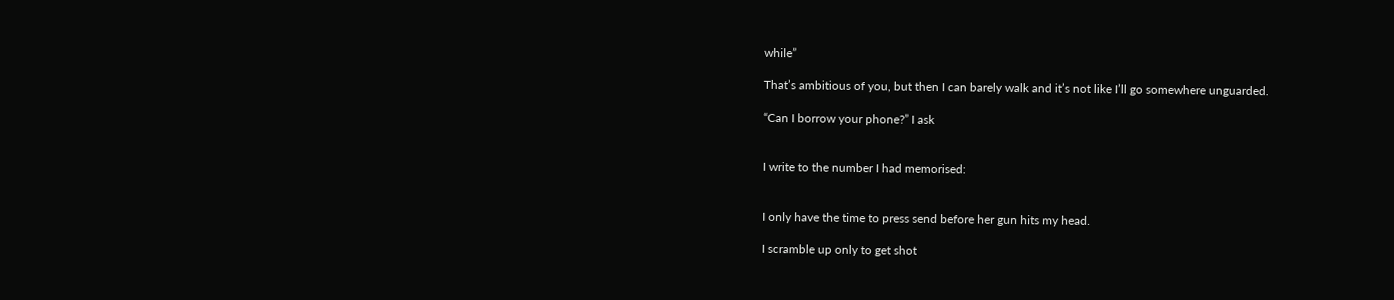while”

That’s ambitious of you, but then I can barely walk and it’s not like I’ll go somewhere unguarded.

“Can I borrow your phone?” I ask


I write to the number I had memorised:


I only have the time to press send before her gun hits my head.

I scramble up only to get shot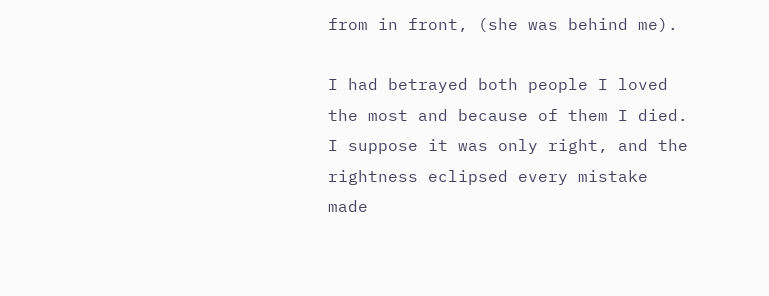from in front, (she was behind me).

I had betrayed both people I loved the most and because of them I died. I suppose it was only right, and the rightness eclipsed every mistake made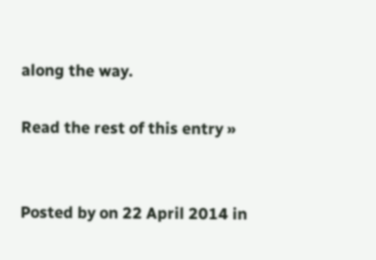along the way.

Read the rest of this entry »


Posted by on 22 April 2014 in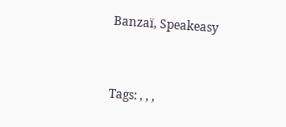Banzaï, Speakeasy


Tags: , , ,